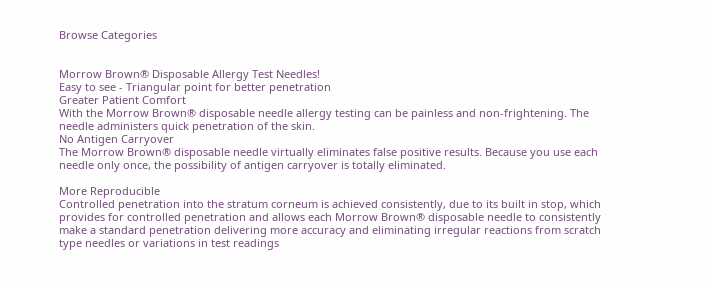Browse Categories


Morrow Brown® Disposable Allergy Test Needles!
Easy to see - Triangular point for better penetration
Greater Patient Comfort
With the Morrow Brown® disposable needle allergy testing can be painless and non-frightening. The needle administers quick penetration of the skin.
No Antigen Carryover
The Morrow Brown® disposable needle virtually eliminates false positive results. Because you use each needle only once, the possibility of antigen carryover is totally eliminated.

More Reproducible
Controlled penetration into the stratum corneum is achieved consistently, due to its built in stop, which provides for controlled penetration and allows each Morrow Brown® disposable needle to consistently make a standard penetration delivering more accuracy and eliminating irregular reactions from scratch type needles or variations in test readings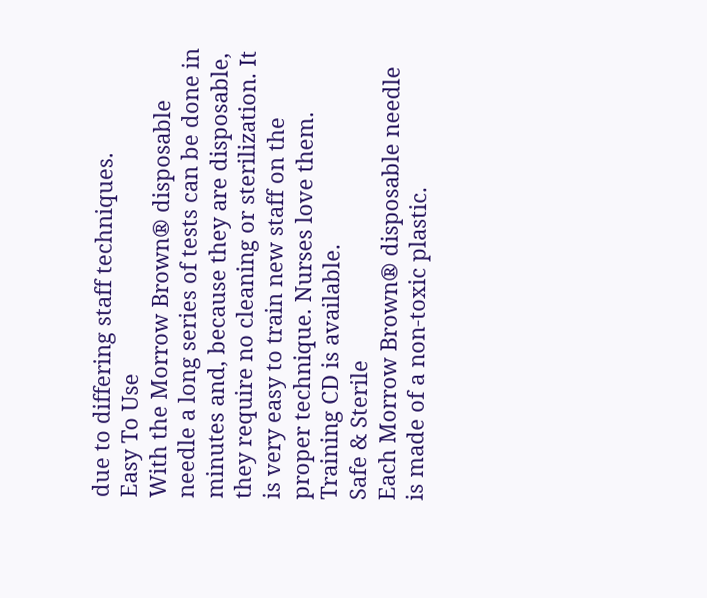due to differing staff techniques.
Easy To Use
With the Morrow Brown® disposable needle a long series of tests can be done in minutes and, because they are disposable, they require no cleaning or sterilization. It is very easy to train new staff on the proper technique. Nurses love them.
Training CD is available.
Safe & Sterile
Each Morrow Brown® disposable needle is made of a non-toxic plastic.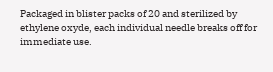Packaged in blister packs of 20 and sterilized by ethylene oxyde, each individual needle breaks off for immediate use.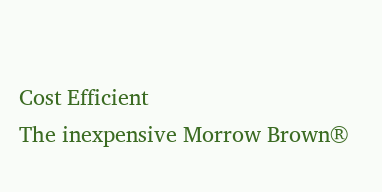Cost Efficient
The inexpensive Morrow Brown®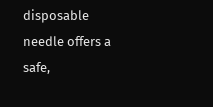disposable needle offers a safe,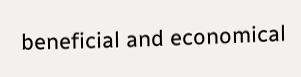beneficial and economical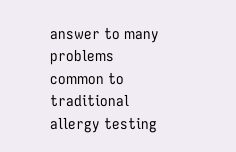answer to many problems common to traditional allergy testing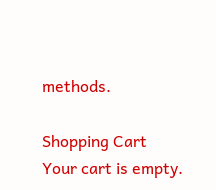methods.

Shopping Cart
Your cart is empty.